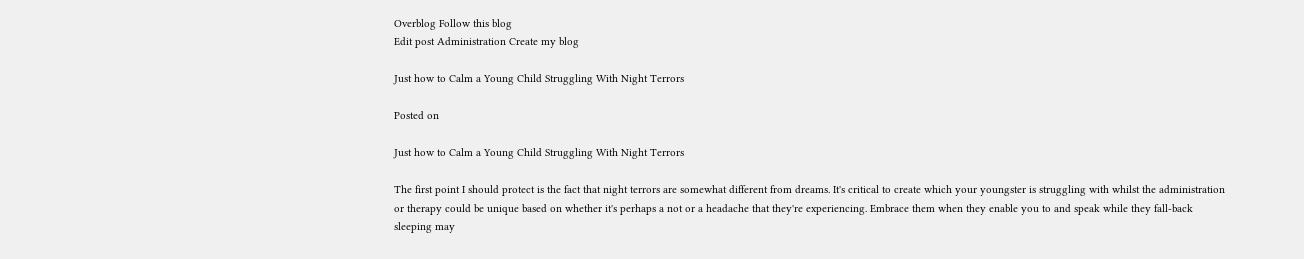Overblog Follow this blog
Edit post Administration Create my blog

Just how to Calm a Young Child Struggling With Night Terrors

Posted on

Just how to Calm a Young Child Struggling With Night Terrors

The first point I should protect is the fact that night terrors are somewhat different from dreams. It's critical to create which your youngster is struggling with whilst the administration or therapy could be unique based on whether it's perhaps a not or a headache that they're experiencing. Embrace them when they enable you to and speak while they fall-back sleeping may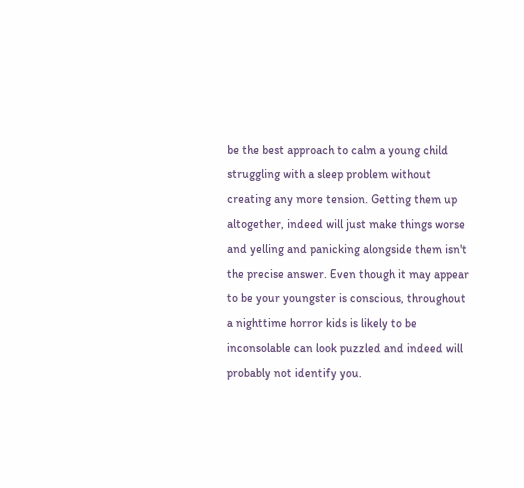be the best approach to calm a young child struggling with a sleep problem without creating any more tension. Getting them up altogether, indeed will just make things worse and yelling and panicking alongside them isn't the precise answer. Even though it may appear to be your youngster is conscious, throughout a nighttime horror kids is likely to be inconsolable can look puzzled and indeed will probably not identify you.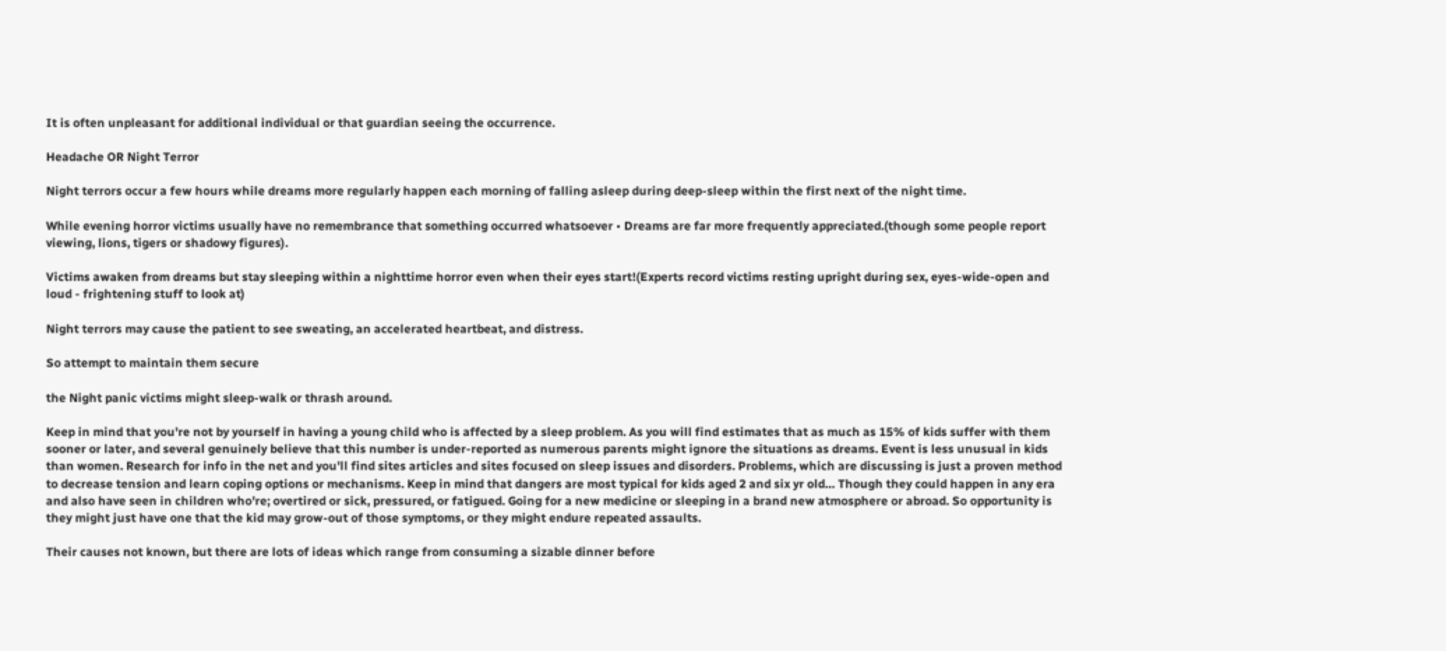It is often unpleasant for additional individual or that guardian seeing the occurrence.

Headache OR Night Terror

Night terrors occur a few hours while dreams more regularly happen each morning of falling asleep during deep-sleep within the first next of the night time.

While evening horror victims usually have no remembrance that something occurred whatsoever • Dreams are far more frequently appreciated.(though some people report viewing, lions, tigers or shadowy figures).

Victims awaken from dreams but stay sleeping within a nighttime horror even when their eyes start!(Experts record victims resting upright during sex, eyes-wide-open and loud - frightening stuff to look at)

Night terrors may cause the patient to see sweating, an accelerated heartbeat, and distress.

So attempt to maintain them secure

the Night panic victims might sleep-walk or thrash around.

Keep in mind that you're not by yourself in having a young child who is affected by a sleep problem. As you will find estimates that as much as 15% of kids suffer with them sooner or later, and several genuinely believe that this number is under-reported as numerous parents might ignore the situations as dreams. Event is less unusual in kids than women. Research for info in the net and you'll find sites articles and sites focused on sleep issues and disorders. Problems, which are discussing is just a proven method to decrease tension and learn coping options or mechanisms. Keep in mind that dangers are most typical for kids aged 2 and six yr old… Though they could happen in any era and also have seen in children who're; overtired or sick, pressured, or fatigued. Going for a new medicine or sleeping in a brand new atmosphere or abroad. So opportunity is they might just have one that the kid may grow-out of those symptoms, or they might endure repeated assaults.

Their causes not known, but there are lots of ideas which range from consuming a sizable dinner before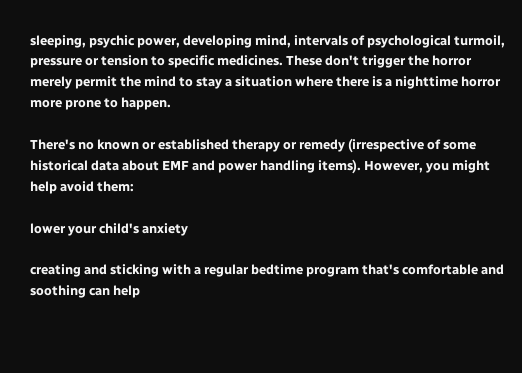sleeping, psychic power, developing mind, intervals of psychological turmoil, pressure or tension to specific medicines. These don't trigger the horror merely permit the mind to stay a situation where there is a nighttime horror more prone to happen.

There's no known or established therapy or remedy (irrespective of some historical data about EMF and power handling items). However, you might help avoid them:

lower your child's anxiety

creating and sticking with a regular bedtime program that's comfortable and soothing can help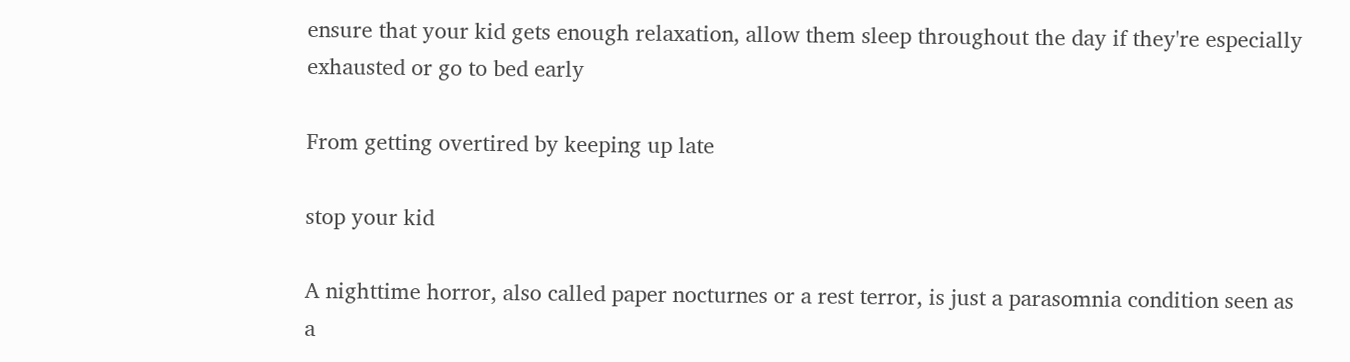ensure that your kid gets enough relaxation, allow them sleep throughout the day if they're especially exhausted or go to bed early

From getting overtired by keeping up late

stop your kid

A nighttime horror, also called paper nocturnes or a rest terror, is just a parasomnia condition seen as a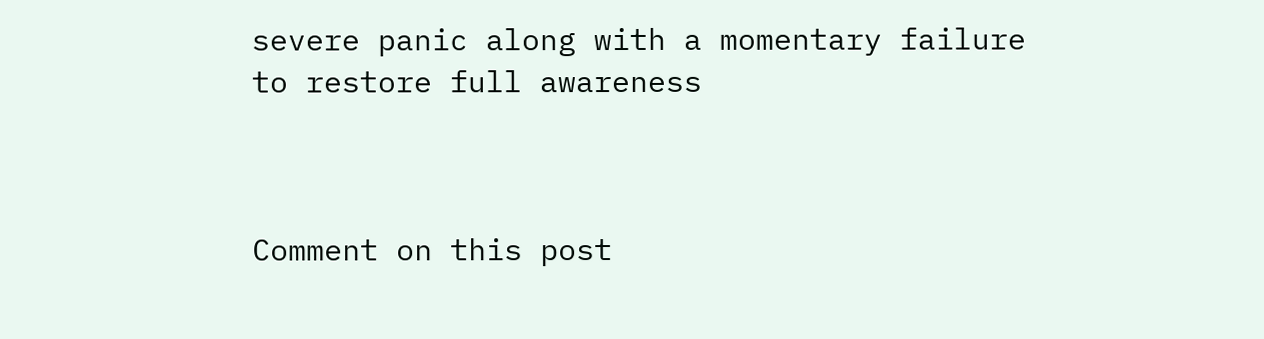severe panic along with a momentary failure to restore full awareness



Comment on this post